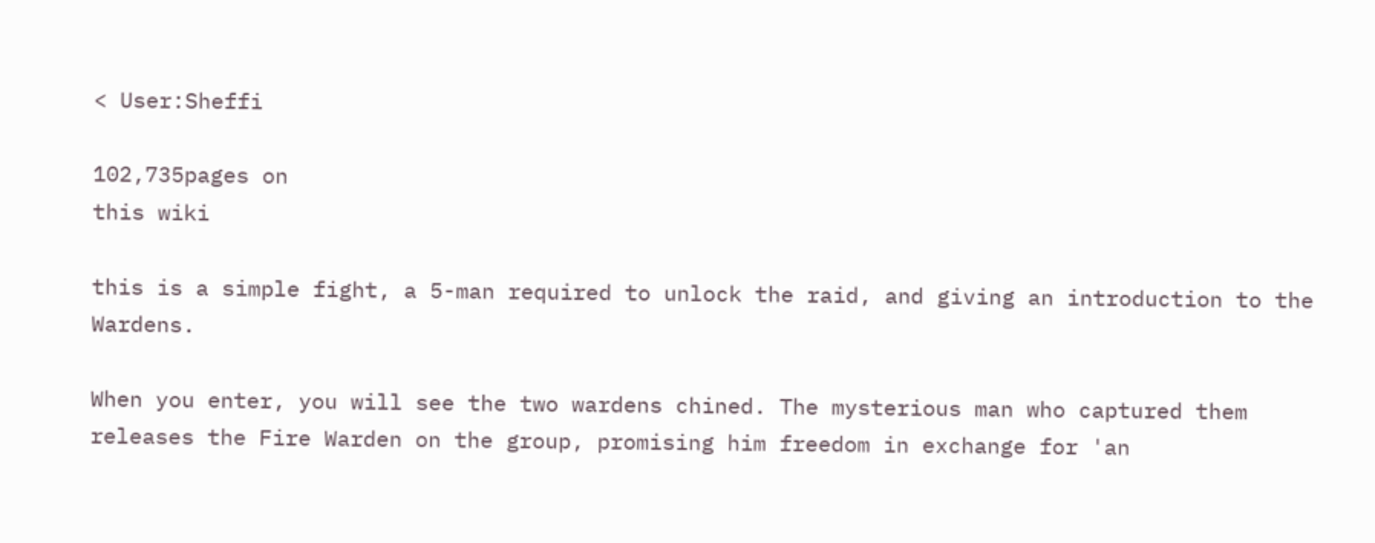< User:Sheffi

102,735pages on
this wiki

this is a simple fight, a 5-man required to unlock the raid, and giving an introduction to the Wardens.

When you enter, you will see the two wardens chined. The mysterious man who captured them releases the Fire Warden on the group, promising him freedom in exchange for 'an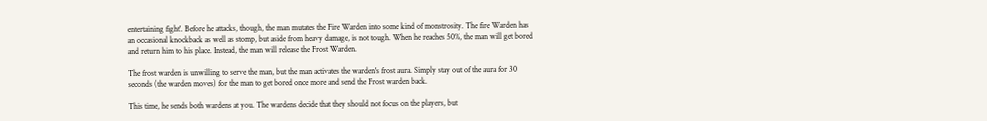entertaining fight'. Before he attacks, though, the man mutates the Fire Warden into some kind of monstrosity. The fire Warden has an occasional knockback as well as stomp, but aside from heavy damage, is not tough. When he reaches 50%, the man will get bored and return him to his place. Instead, the man will release the Frost Warden.

The frost warden is unwilling to serve the man, but the man activates the warden's frost aura. Simply stay out of the aura for 30 seconds (the warden moves) for the man to get bored once more and send the Frost warden back.

This time, he sends both wardens at you. The wardens decide that they should not focus on the players, but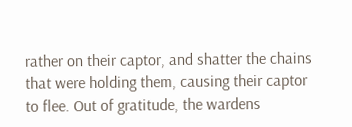rather on their captor, and shatter the chains that were holding them, causing their captor to flee. Out of gratitude, the wardens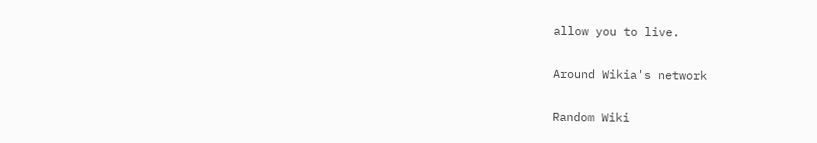allow you to live.

Around Wikia's network

Random Wiki